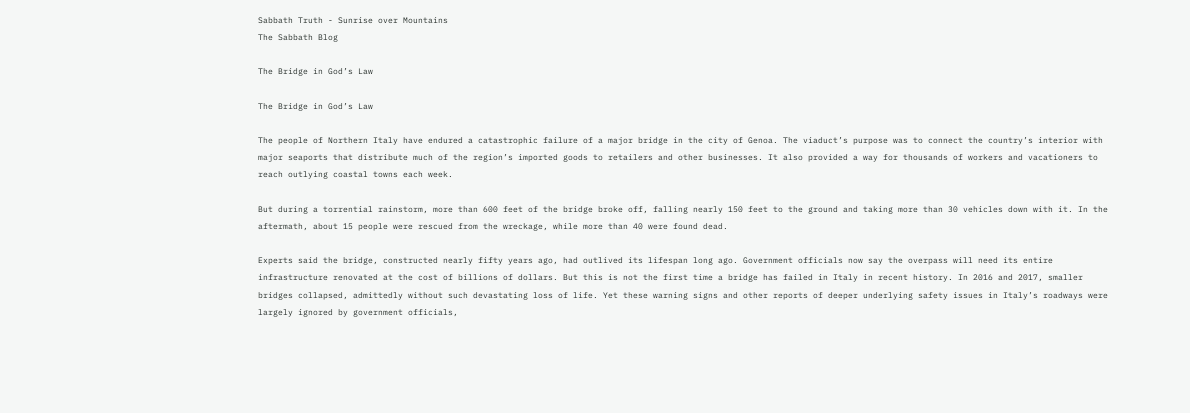Sabbath Truth - Sunrise over Mountains
The Sabbath Blog

The Bridge in God’s Law

The Bridge in God’s Law

The people of Northern Italy have endured a catastrophic failure of a major bridge in the city of Genoa. The viaduct’s purpose was to connect the country’s interior with major seaports that distribute much of the region’s imported goods to retailers and other businesses. It also provided a way for thousands of workers and vacationers to reach outlying coastal towns each week.

But during a torrential rainstorm, more than 600 feet of the bridge broke off, falling nearly 150 feet to the ground and taking more than 30 vehicles down with it. In the aftermath, about 15 people were rescued from the wreckage, while more than 40 were found dead.

Experts said the bridge, constructed nearly fifty years ago, had outlived its lifespan long ago. Government officials now say the overpass will need its entire infrastructure renovated at the cost of billions of dollars. But this is not the first time a bridge has failed in Italy in recent history. In 2016 and 2017, smaller bridges collapsed, admittedly without such devastating loss of life. Yet these warning signs and other reports of deeper underlying safety issues in Italy’s roadways were largely ignored by government officials,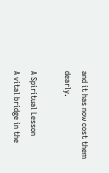and it has now cost them dearly.

A Spiritual Lesson
A vital bridge in the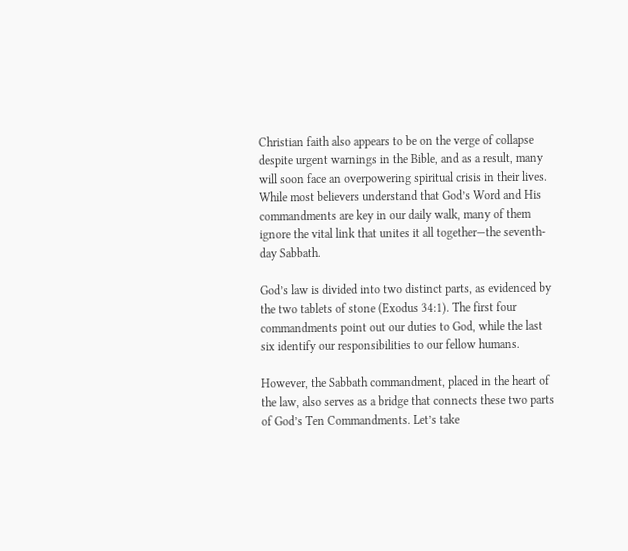Christian faith also appears to be on the verge of collapse despite urgent warnings in the Bible, and as a result, many will soon face an overpowering spiritual crisis in their lives. While most believers understand that God’s Word and His commandments are key in our daily walk, many of them ignore the vital link that unites it all together—the seventh-day Sabbath.

God’s law is divided into two distinct parts, as evidenced by the two tablets of stone (Exodus 34:1). The first four commandments point out our duties to God, while the last six identify our responsibilities to our fellow humans.

However, the Sabbath commandment, placed in the heart of the law, also serves as a bridge that connects these two parts of God’s Ten Commandments. Let’s take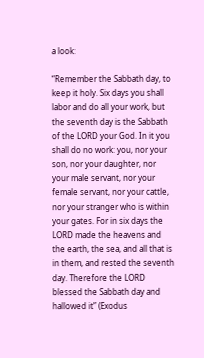a look:

“Remember the Sabbath day, to keep it holy. Six days you shall labor and do all your work, but the seventh day is the Sabbath of the LORD your God. In it you shall do no work: you, nor your son, nor your daughter, nor your male servant, nor your female servant, nor your cattle, nor your stranger who is within your gates. For in six days the LORD made the heavens and the earth, the sea, and all that is in them, and rested the seventh day. Therefore the LORD blessed the Sabbath day and hallowed it” (Exodus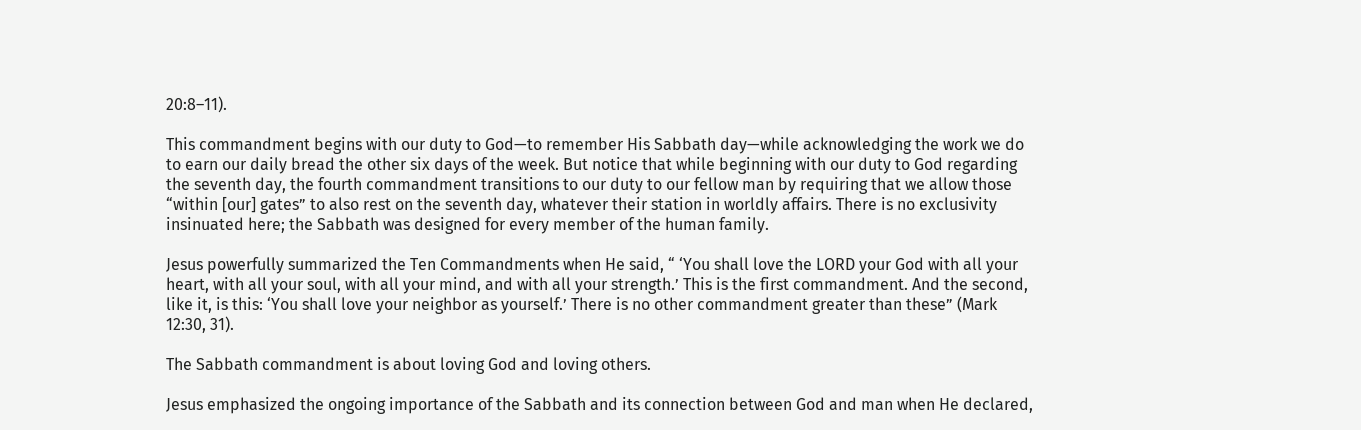20:8–11).

This commandment begins with our duty to God—to remember His Sabbath day—while acknowledging the work we do to earn our daily bread the other six days of the week. But notice that while beginning with our duty to God regarding the seventh day, the fourth commandment transitions to our duty to our fellow man by requiring that we allow those “within [our] gates” to also rest on the seventh day, whatever their station in worldly affairs. There is no exclusivity insinuated here; the Sabbath was designed for every member of the human family.

Jesus powerfully summarized the Ten Commandments when He said, “ ‘You shall love the LORD your God with all your heart, with all your soul, with all your mind, and with all your strength.’ This is the first commandment. And the second, like it, is this: ‘You shall love your neighbor as yourself.’ There is no other commandment greater than these” (Mark 12:30, 31).

The Sabbath commandment is about loving God and loving others.

Jesus emphasized the ongoing importance of the Sabbath and its connection between God and man when He declared,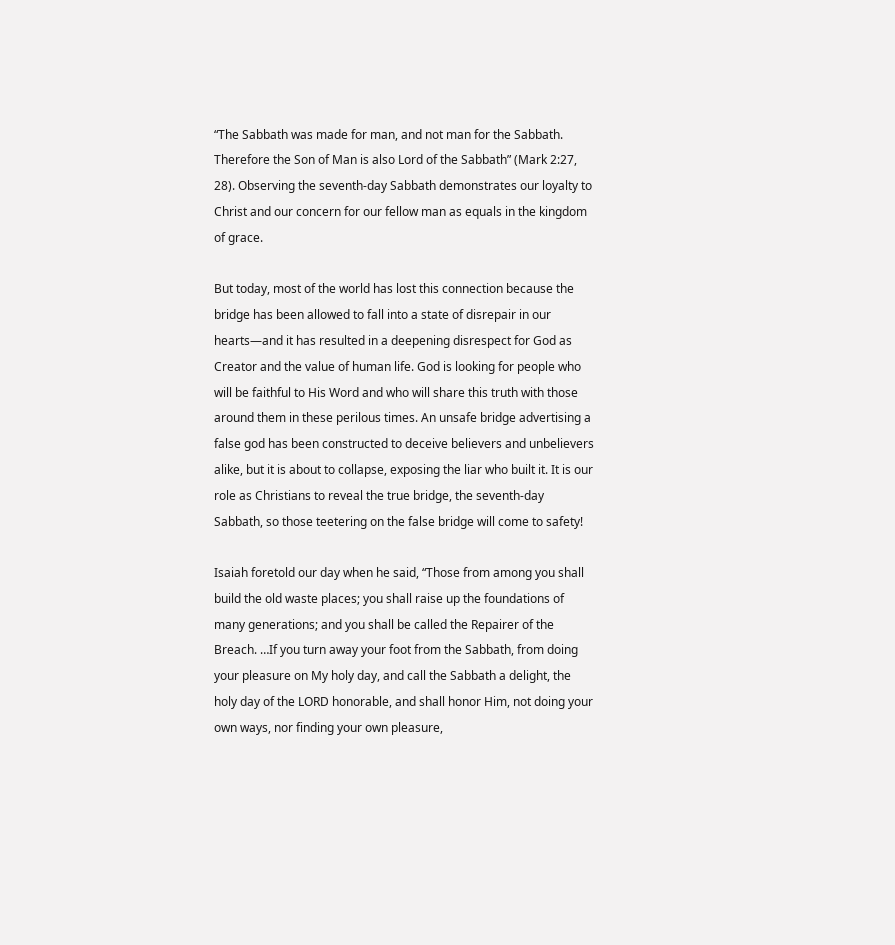“The Sabbath was made for man, and not man for the Sabbath. Therefore the Son of Man is also Lord of the Sabbath” (Mark 2:27, 28). Observing the seventh-day Sabbath demonstrates our loyalty to Christ and our concern for our fellow man as equals in the kingdom of grace.

But today, most of the world has lost this connection because the bridge has been allowed to fall into a state of disrepair in our hearts—and it has resulted in a deepening disrespect for God as Creator and the value of human life. God is looking for people who will be faithful to His Word and who will share this truth with those around them in these perilous times. An unsafe bridge advertising a false god has been constructed to deceive believers and unbelievers alike, but it is about to collapse, exposing the liar who built it. It is our role as Christians to reveal the true bridge, the seventh-day Sabbath, so those teetering on the false bridge will come to safety!

Isaiah foretold our day when he said, “Those from among you shall build the old waste places; you shall raise up the foundations of many generations; and you shall be called the Repairer of the Breach. …If you turn away your foot from the Sabbath, from doing your pleasure on My holy day, and call the Sabbath a delight, the holy day of the LORD honorable, and shall honor Him, not doing your own ways, nor finding your own pleasure,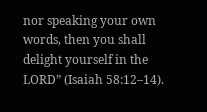nor speaking your own words, then you shall delight yourself in the LORD” (Isaiah 58:12–14).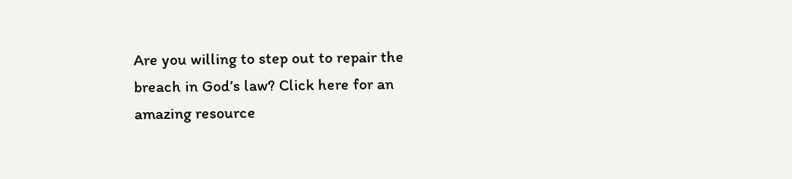Are you willing to step out to repair the breach in God’s law? Click here for an amazing resource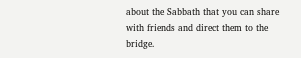about the Sabbath that you can share with friends and direct them to the bridge.